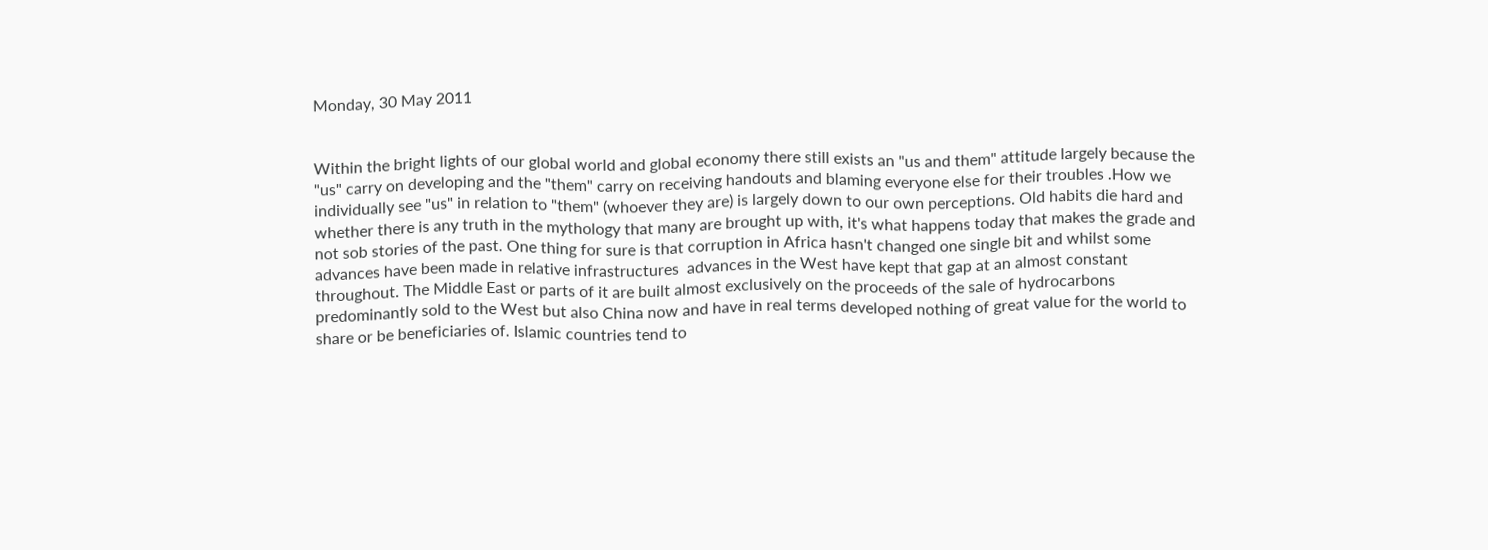Monday, 30 May 2011


Within the bright lights of our global world and global economy there still exists an "us and them" attitude largely because the "us" carry on developing and the "them" carry on receiving handouts and blaming everyone else for their troubles .How we individually see "us" in relation to "them" (whoever they are) is largely down to our own perceptions. Old habits die hard and whether there is any truth in the mythology that many are brought up with, it's what happens today that makes the grade and not sob stories of the past. One thing for sure is that corruption in Africa hasn't changed one single bit and whilst some advances have been made in relative infrastructures  advances in the West have kept that gap at an almost constant throughout. The Middle East or parts of it are built almost exclusively on the proceeds of the sale of hydrocarbons predominantly sold to the West but also China now and have in real terms developed nothing of great value for the world to share or be beneficiaries of. Islamic countries tend to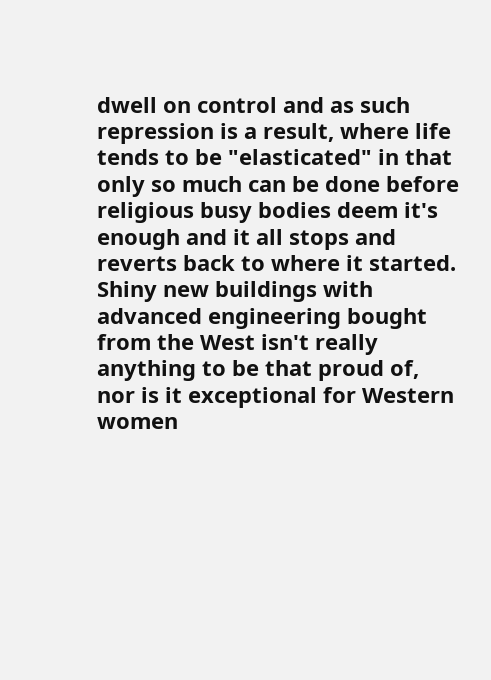dwell on control and as such repression is a result, where life tends to be "elasticated" in that only so much can be done before religious busy bodies deem it's enough and it all stops and reverts back to where it started. Shiny new buildings with advanced engineering bought from the West isn't really anything to be that proud of, nor is it exceptional for Western women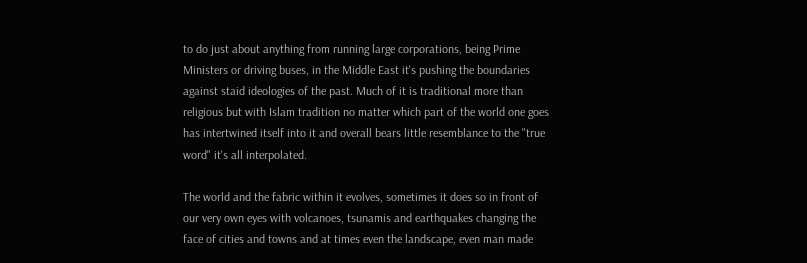to do just about anything from running large corporations, being Prime Ministers or driving buses, in the Middle East it's pushing the boundaries against staid ideologies of the past. Much of it is traditional more than religious but with Islam tradition no matter which part of the world one goes has intertwined itself into it and overall bears little resemblance to the "true word" it's all interpolated.

The world and the fabric within it evolves, sometimes it does so in front of our very own eyes with volcanoes, tsunamis and earthquakes changing the face of cities and towns and at times even the landscape, even man made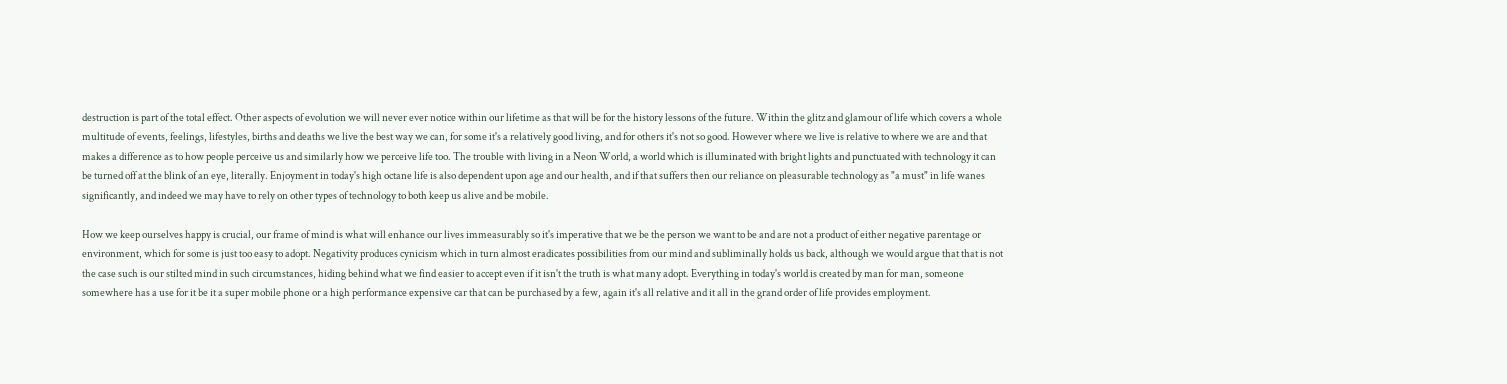destruction is part of the total effect. Other aspects of evolution we will never ever notice within our lifetime as that will be for the history lessons of the future. Within the glitz and glamour of life which covers a whole multitude of events, feelings, lifestyles, births and deaths we live the best way we can, for some it's a relatively good living, and for others it's not so good. However where we live is relative to where we are and that makes a difference as to how people perceive us and similarly how we perceive life too. The trouble with living in a Neon World, a world which is illuminated with bright lights and punctuated with technology it can be turned off at the blink of an eye, literally. Enjoyment in today's high octane life is also dependent upon age and our health, and if that suffers then our reliance on pleasurable technology as "a must" in life wanes significantly, and indeed we may have to rely on other types of technology to both keep us alive and be mobile.

How we keep ourselves happy is crucial, our frame of mind is what will enhance our lives immeasurably so it's imperative that we be the person we want to be and are not a product of either negative parentage or environment, which for some is just too easy to adopt. Negativity produces cynicism which in turn almost eradicates possibilities from our mind and subliminally holds us back, although we would argue that that is not the case such is our stilted mind in such circumstances, hiding behind what we find easier to accept even if it isn't the truth is what many adopt. Everything in today's world is created by man for man, someone somewhere has a use for it be it a super mobile phone or a high performance expensive car that can be purchased by a few, again it's all relative and it all in the grand order of life provides employment.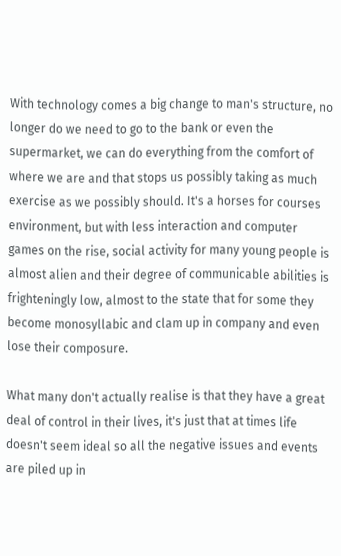With technology comes a big change to man's structure, no longer do we need to go to the bank or even the supermarket, we can do everything from the comfort of where we are and that stops us possibly taking as much exercise as we possibly should. It's a horses for courses environment, but with less interaction and computer games on the rise, social activity for many young people is almost alien and their degree of communicable abilities is frighteningly low, almost to the state that for some they become monosyllabic and clam up in company and even lose their composure.

What many don't actually realise is that they have a great deal of control in their lives, it's just that at times life doesn't seem ideal so all the negative issues and events are piled up in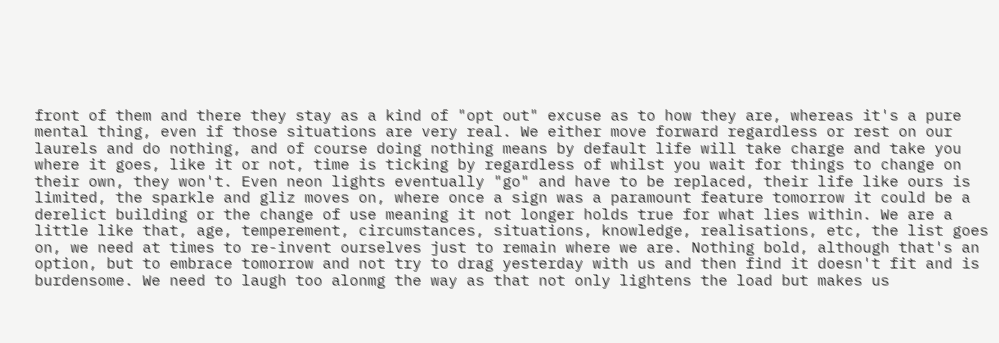front of them and there they stay as a kind of "opt out" excuse as to how they are, whereas it's a pure mental thing, even if those situations are very real. We either move forward regardless or rest on our laurels and do nothing, and of course doing nothing means by default life will take charge and take you where it goes, like it or not, time is ticking by regardless of whilst you wait for things to change on their own, they won't. Even neon lights eventually "go" and have to be replaced, their life like ours is limited, the sparkle and gliz moves on, where once a sign was a paramount feature tomorrow it could be a derelict building or the change of use meaning it not longer holds true for what lies within. We are a little like that, age, temperement, circumstances, situations, knowledge, realisations, etc, the list goes on, we need at times to re-invent ourselves just to remain where we are. Nothing bold, although that's an option, but to embrace tomorrow and not try to drag yesterday with us and then find it doesn't fit and is burdensome. We need to laugh too alonmg the way as that not only lightens the load but makes us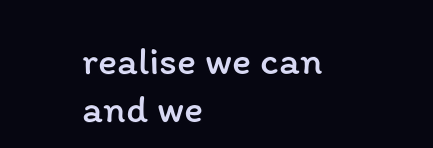realise we can and we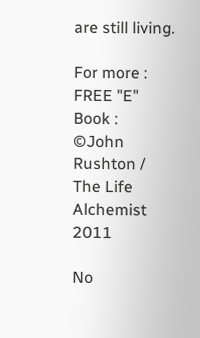are still living.

For more :
FREE "E" Book :
©John Rushton / The Life Alchemist 2011

No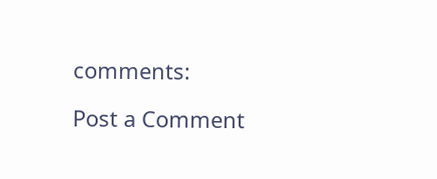comments:

Post a Comment